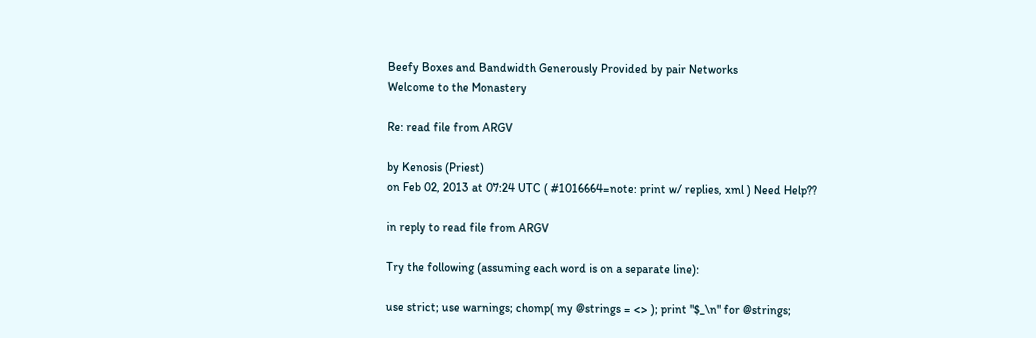Beefy Boxes and Bandwidth Generously Provided by pair Networks
Welcome to the Monastery

Re: read file from ARGV

by Kenosis (Priest)
on Feb 02, 2013 at 07:24 UTC ( #1016664=note: print w/ replies, xml ) Need Help??

in reply to read file from ARGV

Try the following (assuming each word is on a separate line):

use strict; use warnings; chomp( my @strings = <> ); print "$_\n" for @strings;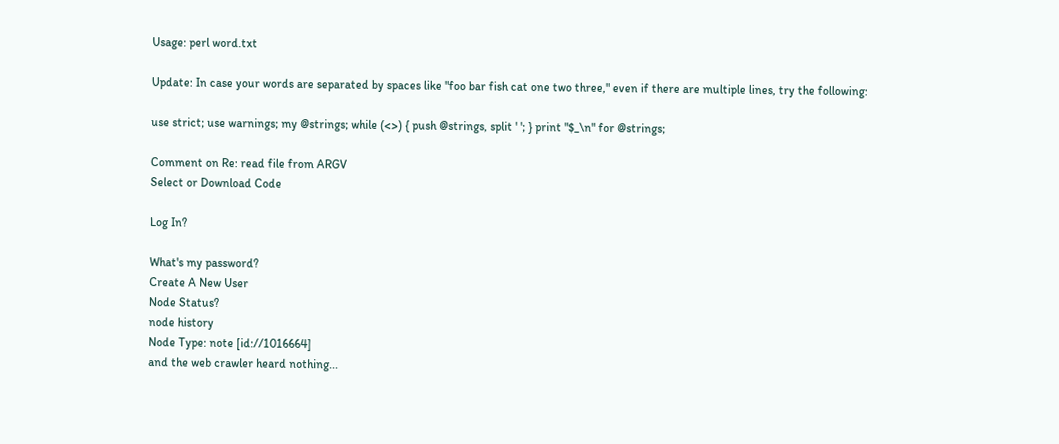Usage: perl word.txt

Update: In case your words are separated by spaces like "foo bar fish cat one two three," even if there are multiple lines, try the following:

use strict; use warnings; my @strings; while (<>) { push @strings, split ' '; } print "$_\n" for @strings;

Comment on Re: read file from ARGV
Select or Download Code

Log In?

What's my password?
Create A New User
Node Status?
node history
Node Type: note [id://1016664]
and the web crawler heard nothing...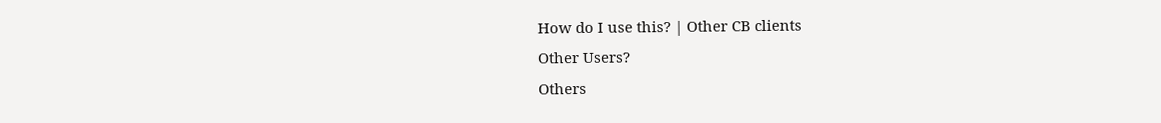How do I use this? | Other CB clients
Other Users?
Others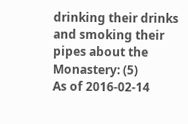drinking their drinks and smoking their pipes about the Monastery: (5)
As of 2016-02-14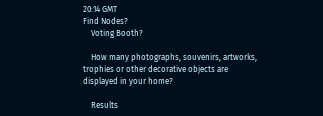20:14 GMT
Find Nodes?
    Voting Booth?

    How many photographs, souvenirs, artworks, trophies or other decorative objects are displayed in your home?

    Results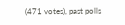(471 votes), past polls